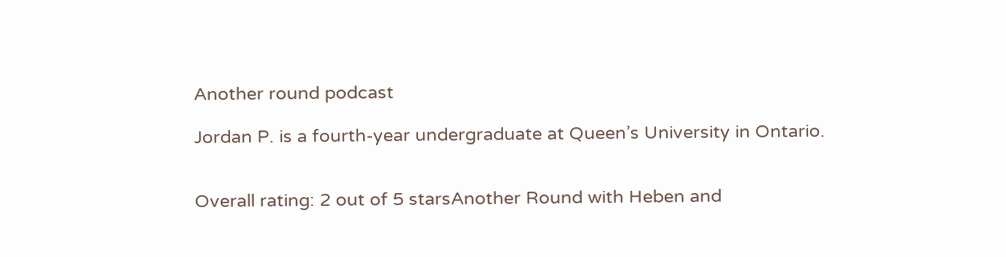Another round podcast

Jordan P. is a fourth-year undergraduate at Queen’s University in Ontario.


Overall rating: 2 out of 5 starsAnother Round with Heben and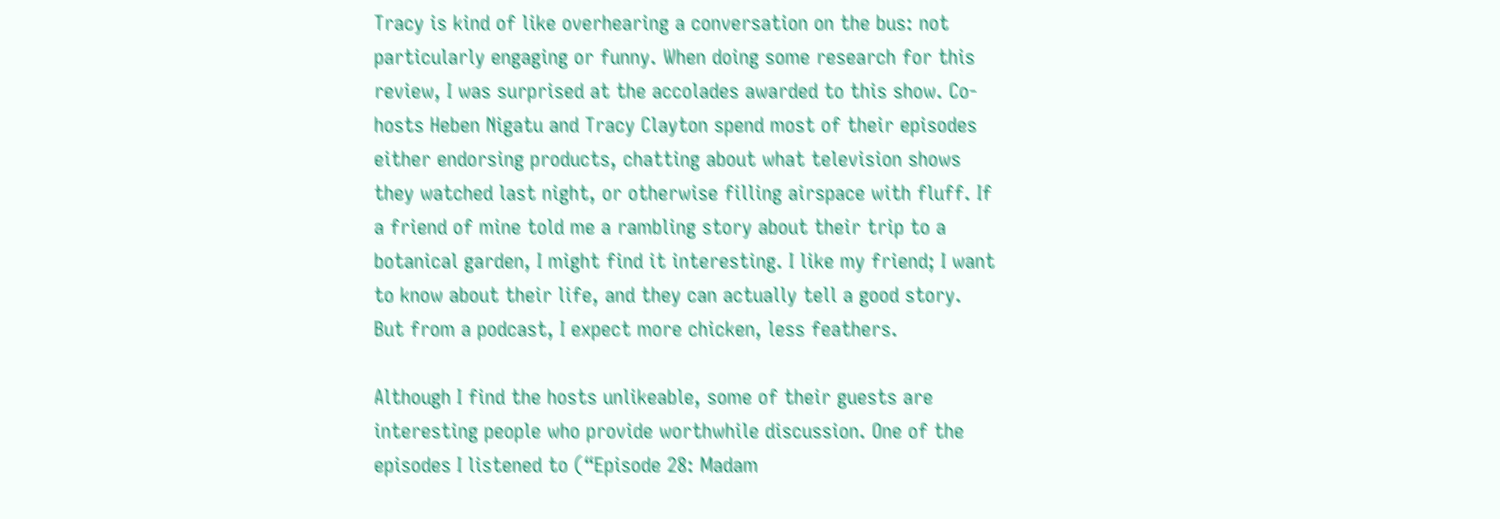Tracy is kind of like overhearing a conversation on the bus: not particularly engaging or funny. When doing some research for this review, I was surprised at the accolades awarded to this show. Co-hosts Heben Nigatu and Tracy Clayton spend most of their episodes either endorsing products, chatting about what television shows they watched last night, or otherwise filling airspace with fluff. If a friend of mine told me a rambling story about their trip to a botanical garden, I might find it interesting. I like my friend; I want to know about their life, and they can actually tell a good story. But from a podcast, I expect more chicken, less feathers.

Although I find the hosts unlikeable, some of their guests are interesting people who provide worthwhile discussion. One of the episodes I listened to (“Episode 28: Madam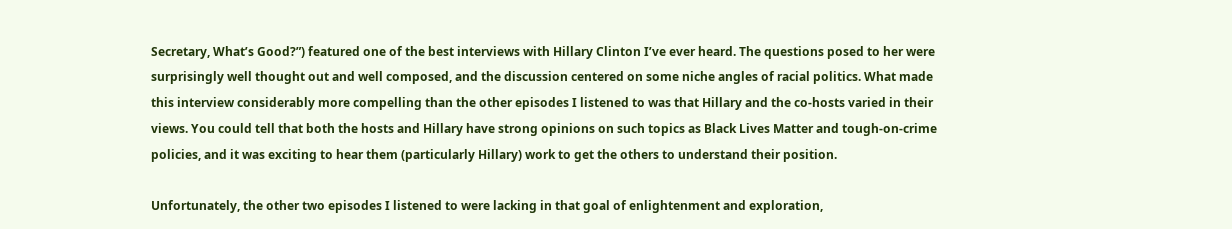Secretary, What’s Good?”) featured one of the best interviews with Hillary Clinton I’ve ever heard. The questions posed to her were surprisingly well thought out and well composed, and the discussion centered on some niche angles of racial politics. What made this interview considerably more compelling than the other episodes I listened to was that Hillary and the co-hosts varied in their views. You could tell that both the hosts and Hillary have strong opinions on such topics as Black Lives Matter and tough-on-crime policies, and it was exciting to hear them (particularly Hillary) work to get the others to understand their position.

Unfortunately, the other two episodes I listened to were lacking in that goal of enlightenment and exploration,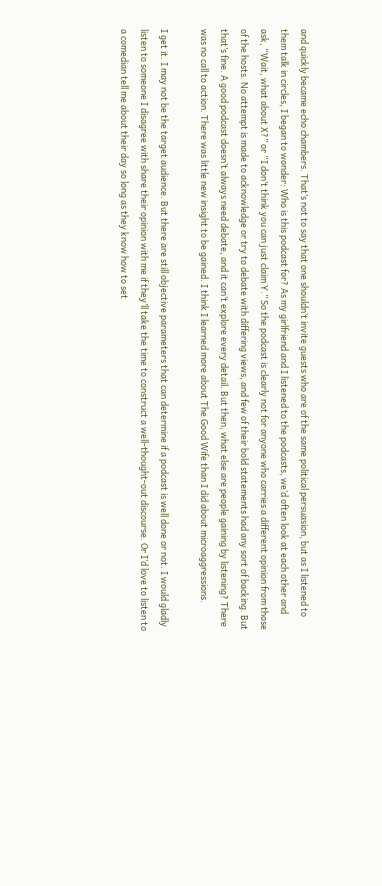and quickly became echo chambers. That’s not to say that one shouldn’t invite guests who are of the same political persuasion, but as I listened to them talk in circles, I began to wonder: Who is this podcast for? As my girlfriend and I listened to the podcasts, we’d often look at each other and ask, “Wait, what about X?” or “I don’t think you can just claim Y.” So the podcast is clearly not for anyone who carries a different opinion from those of the hosts. No attempt is made to acknowledge or try to debate with differing views, and few of their bold statements had any sort of backing. But that’s fine. A good podcast doesn’t always need debate, and it can’t explore every detail. But then, what else are people gaining by listening? There was no call to action. There was little new insight to be gained. I think I learned more about The Good Wife than I did about microaggressions.

I get it. I may not be the target audience. But there are still objective parameters that can determine if a podcast is well done or not. I would gladly listen to someone I disagree with share their opinion with me if they’ll take the time to construct a well-thought-out discourse. Or I’d love to listen to a comedian tell me about their day so long as they know how to set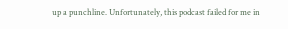up a punchline. Unfortunately, this podcast failed for me in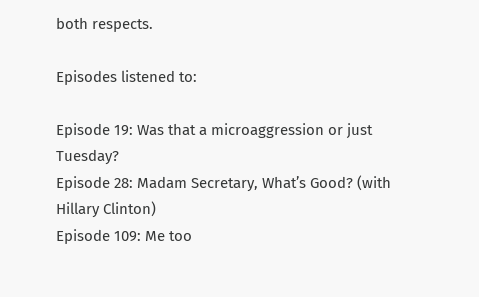both respects.

Episodes listened to:

Episode 19: Was that a microaggression or just Tuesday?
Episode 28: Madam Secretary, What’s Good? (with Hillary Clinton)
Episode 109: Me too